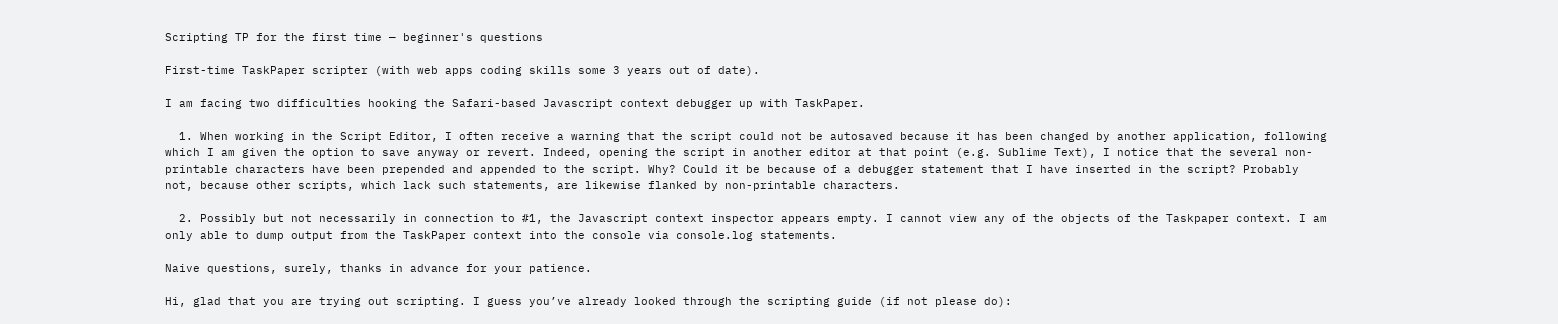Scripting TP for the first time — beginner's questions

First-time TaskPaper scripter (with web apps coding skills some 3 years out of date).

I am facing two difficulties hooking the Safari-based Javascript context debugger up with TaskPaper.

  1. When working in the Script Editor, I often receive a warning that the script could not be autosaved because it has been changed by another application, following which I am given the option to save anyway or revert. Indeed, opening the script in another editor at that point (e.g. Sublime Text), I notice that the several non-printable characters have been prepended and appended to the script. Why? Could it be because of a debugger statement that I have inserted in the script? Probably not, because other scripts, which lack such statements, are likewise flanked by non-printable characters.

  2. Possibly but not necessarily in connection to #1, the Javascript context inspector appears empty. I cannot view any of the objects of the Taskpaper context. I am only able to dump output from the TaskPaper context into the console via console.log statements.

Naive questions, surely, thanks in advance for your patience.

Hi, glad that you are trying out scripting. I guess you’ve already looked through the scripting guide (if not please do):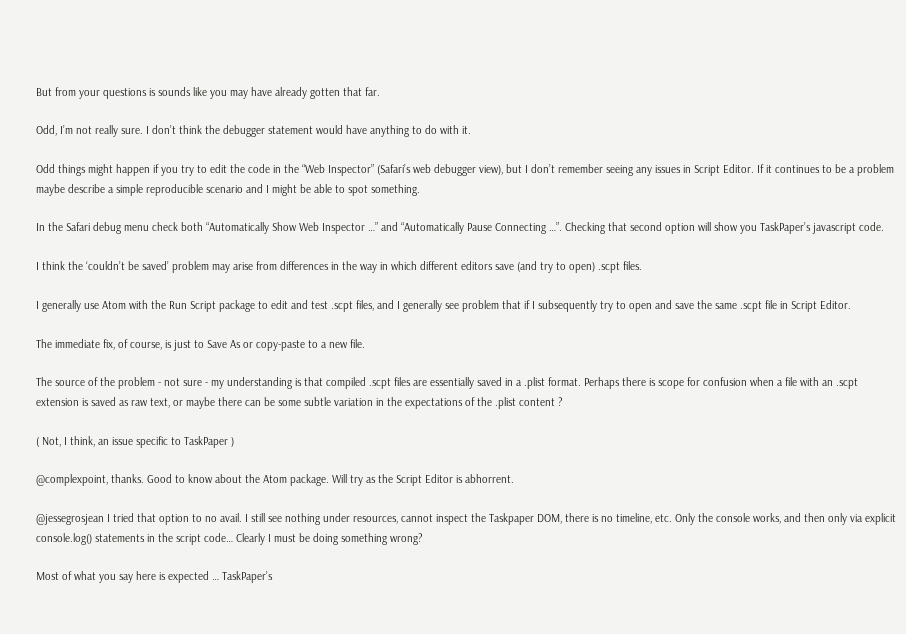But from your questions is sounds like you may have already gotten that far.

Odd, I’m not really sure. I don’t think the debugger statement would have anything to do with it.

Odd things might happen if you try to edit the code in the “Web Inspector” (Safari’s web debugger view), but I don’t remember seeing any issues in Script Editor. If it continues to be a problem maybe describe a simple reproducible scenario and I might be able to spot something.

In the Safari debug menu check both “Automatically Show Web Inspector …” and “Automatically Pause Connecting …”. Checking that second option will show you TaskPaper’s javascript code.

I think the ‘couldn’t be saved’ problem may arise from differences in the way in which different editors save (and try to open) .scpt files.

I generally use Atom with the Run Script package to edit and test .scpt files, and I generally see problem that if I subsequently try to open and save the same .scpt file in Script Editor.

The immediate fix, of course, is just to Save As or copy-paste to a new file.

The source of the problem - not sure - my understanding is that compiled .scpt files are essentially saved in a .plist format. Perhaps there is scope for confusion when a file with an .scpt extension is saved as raw text, or maybe there can be some subtle variation in the expectations of the .plist content ?

( Not, I think, an issue specific to TaskPaper )

@complexpoint, thanks. Good to know about the Atom package. Will try as the Script Editor is abhorrent.

@jessegrosjean I tried that option to no avail. I still see nothing under resources, cannot inspect the Taskpaper DOM, there is no timeline, etc. Only the console works, and then only via explicit console.log() statements in the script code… Clearly I must be doing something wrong?

Most of what you say here is expected … TaskPaper’s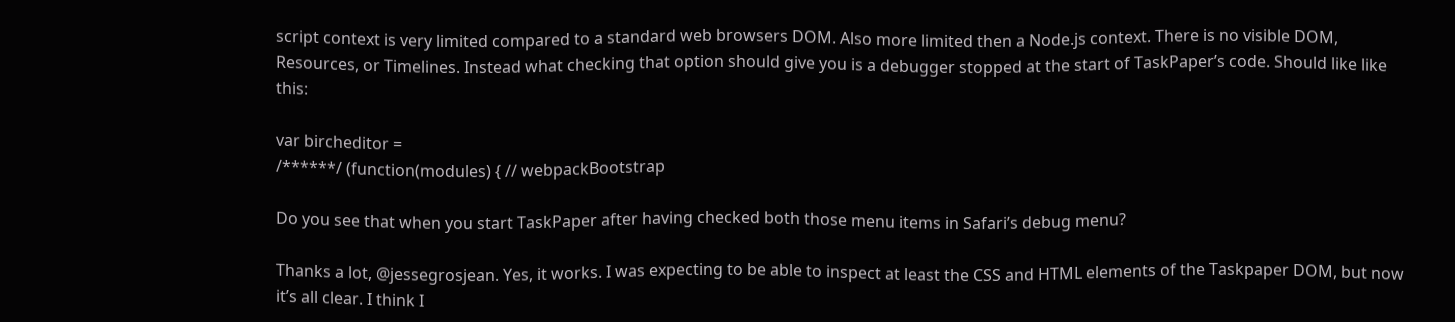script context is very limited compared to a standard web browsers DOM. Also more limited then a Node.js context. There is no visible DOM, Resources, or Timelines. Instead what checking that option should give you is a debugger stopped at the start of TaskPaper’s code. Should like like this:

var bircheditor =
/******/ (function(modules) { // webpackBootstrap

Do you see that when you start TaskPaper after having checked both those menu items in Safari’s debug menu?

Thanks a lot, @jessegrosjean. Yes, it works. I was expecting to be able to inspect at least the CSS and HTML elements of the Taskpaper DOM, but now it’s all clear. I think I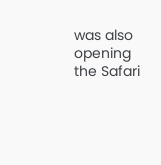was also opening the Safari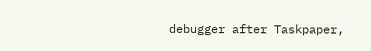debugger after Taskpaper,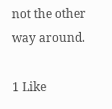not the other way around.

1 Like